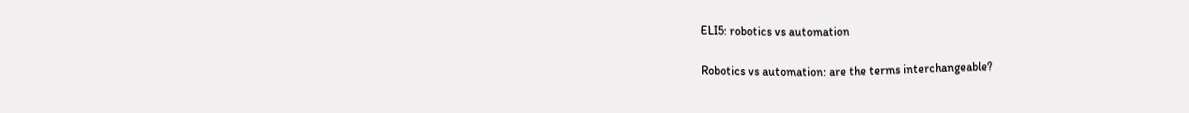ELI5: robotics vs automation

Robotics vs automation: are the terms interchangeable?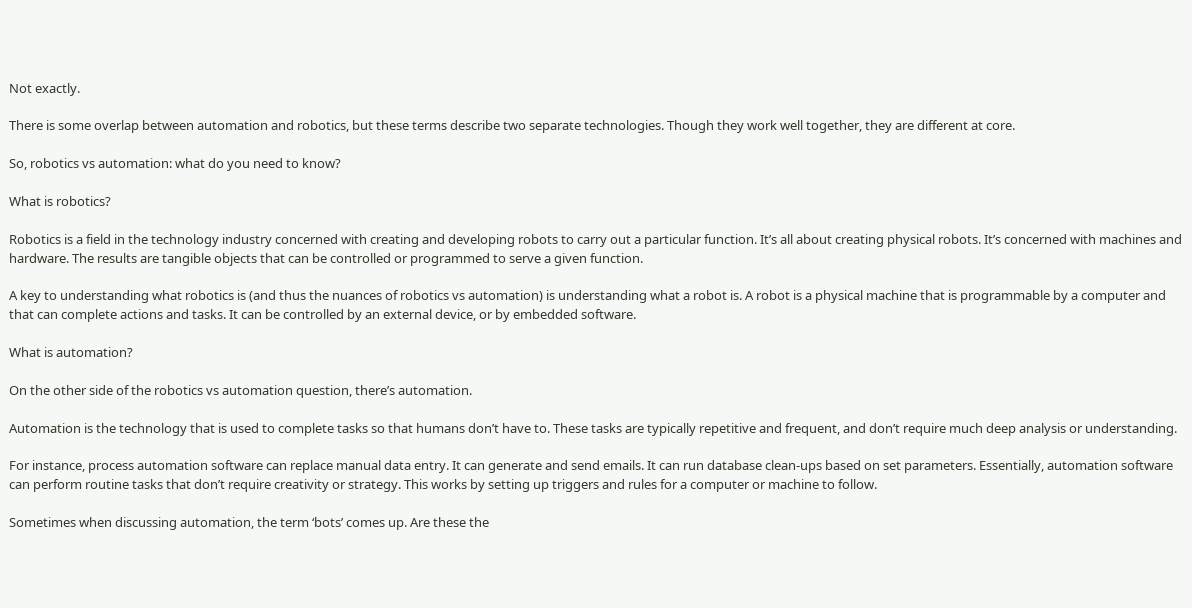Not exactly.

There is some overlap between automation and robotics, but these terms describe two separate technologies. Though they work well together, they are different at core.

So, robotics vs automation: what do you need to know?

What is robotics?

Robotics is a field in the technology industry concerned with creating and developing robots to carry out a particular function. It’s all about creating physical robots. It’s concerned with machines and hardware. The results are tangible objects that can be controlled or programmed to serve a given function.

A key to understanding what robotics is (and thus the nuances of robotics vs automation) is understanding what a robot is. A robot is a physical machine that is programmable by a computer and that can complete actions and tasks. It can be controlled by an external device, or by embedded software.

What is automation?

On the other side of the robotics vs automation question, there’s automation.

Automation is the technology that is used to complete tasks so that humans don’t have to. These tasks are typically repetitive and frequent, and don’t require much deep analysis or understanding.

For instance, process automation software can replace manual data entry. It can generate and send emails. It can run database clean-ups based on set parameters. Essentially, automation software can perform routine tasks that don’t require creativity or strategy. This works by setting up triggers and rules for a computer or machine to follow.

Sometimes when discussing automation, the term ‘bots’ comes up. Are these the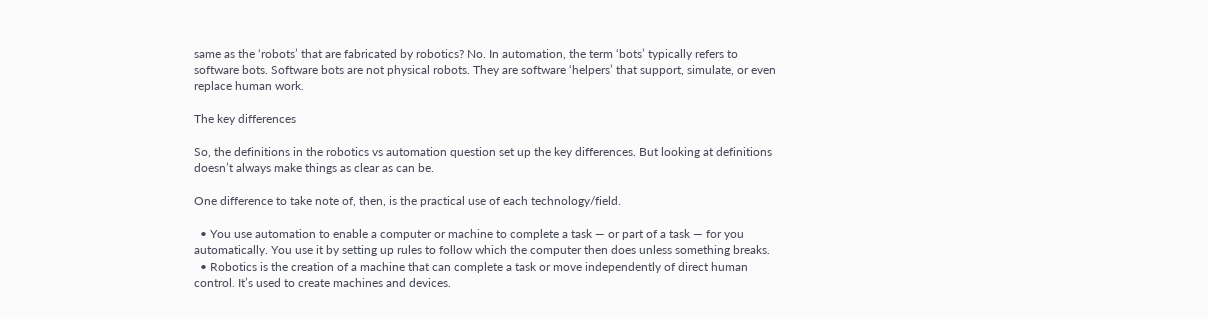same as the ‘robots’ that are fabricated by robotics? No. In automation, the term ‘bots’ typically refers to software bots. Software bots are not physical robots. They are software ‘helpers’ that support, simulate, or even replace human work.

The key differences

So, the definitions in the robotics vs automation question set up the key differences. But looking at definitions doesn’t always make things as clear as can be.

One difference to take note of, then, is the practical use of each technology/field.

  • You use automation to enable a computer or machine to complete a task — or part of a task — for you automatically. You use it by setting up rules to follow which the computer then does unless something breaks.
  • Robotics is the creation of a machine that can complete a task or move independently of direct human control. It’s used to create machines and devices.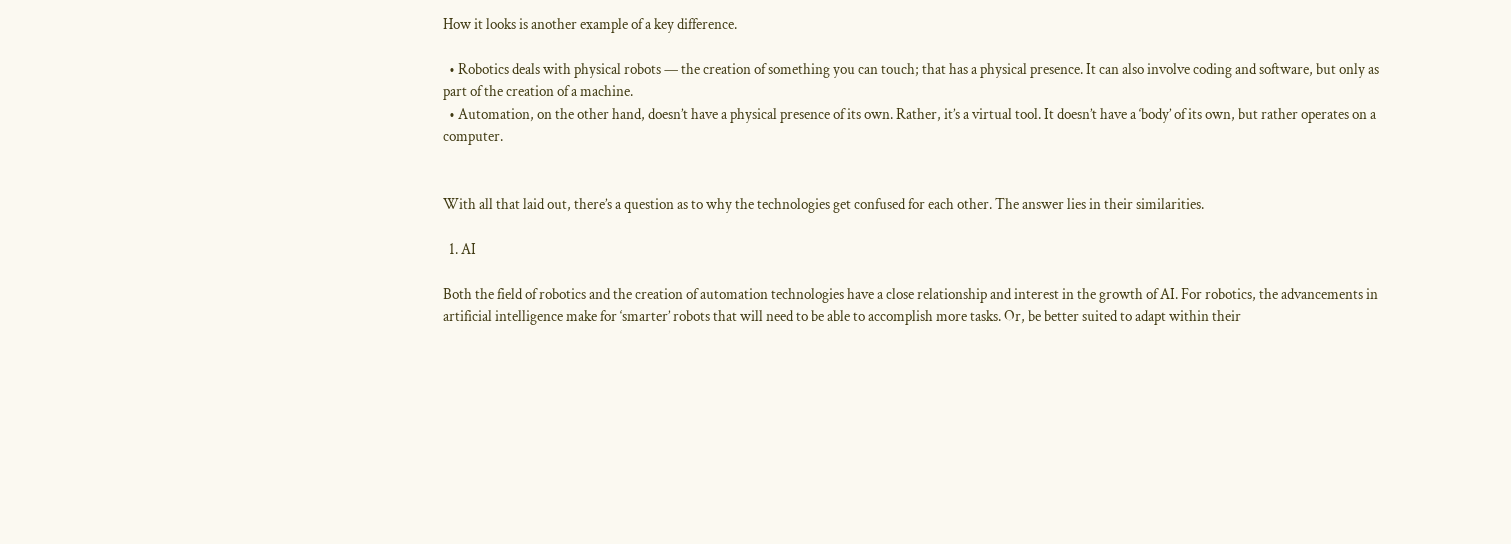How it looks is another example of a key difference.

  • Robotics deals with physical robots — the creation of something you can touch; that has a physical presence. It can also involve coding and software, but only as part of the creation of a machine.
  • Automation, on the other hand, doesn’t have a physical presence of its own. Rather, it’s a virtual tool. It doesn’t have a ‘body’ of its own, but rather operates on a computer.


With all that laid out, there’s a question as to why the technologies get confused for each other. The answer lies in their similarities.

  1. AI

Both the field of robotics and the creation of automation technologies have a close relationship and interest in the growth of AI. For robotics, the advancements in artificial intelligence make for ‘smarter’ robots that will need to be able to accomplish more tasks. Or, be better suited to adapt within their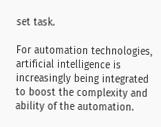set task.

For automation technologies, artificial intelligence is increasingly being integrated to boost the complexity and ability of the automation.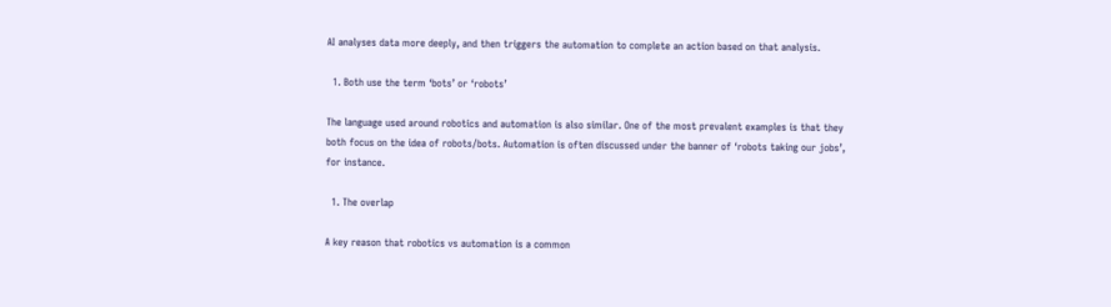AI analyses data more deeply, and then triggers the automation to complete an action based on that analysis.

  1. Both use the term ‘bots’ or ‘robots’

The language used around robotics and automation is also similar. One of the most prevalent examples is that they both focus on the idea of robots/bots. Automation is often discussed under the banner of ‘robots taking our jobs’, for instance.

  1. The overlap

A key reason that robotics vs automation is a common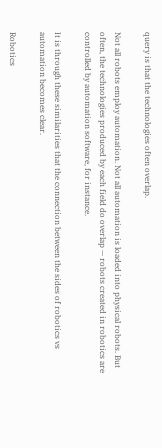query is that the technologies often overlap.

Not all robots employ automation. Not all automation is loaded into physical robots. But often, the technologies produced by each field do overlap — robots created in robotics are controlled by automation software, for instance.

It is through these similarities that the connection between the sides of robotics vs automation becomes clear.

Robotics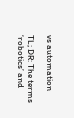vs automation

TL; DR: The terms ‘robotics’ and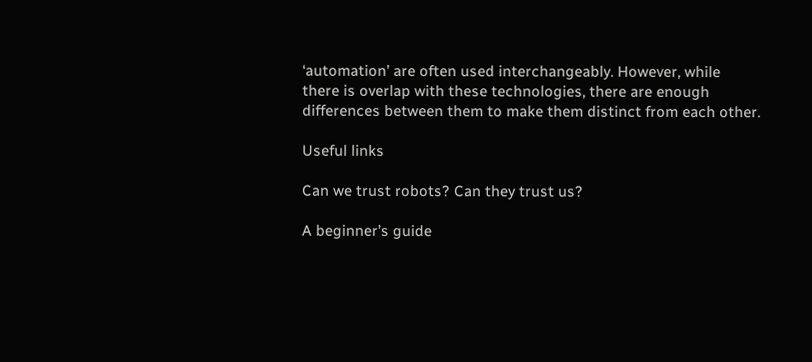‘automation’ are often used interchangeably. However, while there is overlap with these technologies, there are enough differences between them to make them distinct from each other.

Useful links

Can we trust robots? Can they trust us?

A beginner’s guide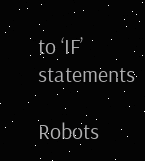to ‘IF’ statements

Robots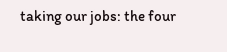taking our jobs: the four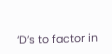‘D’s to factor in